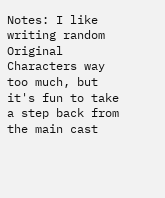Notes: I like writing random Original Characters way too much, but it's fun to take a step back from the main cast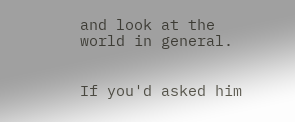and look at the world in general.


If you'd asked him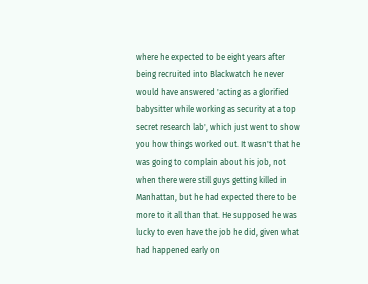where he expected to be eight years after being recruited into Blackwatch he never would have answered 'acting as a glorified babysitter while working as security at a top secret research lab', which just went to show you how things worked out. It wasn't that he was going to complain about his job, not when there were still guys getting killed in Manhattan, but he had expected there to be more to it all than that. He supposed he was lucky to even have the job he did, given what had happened early on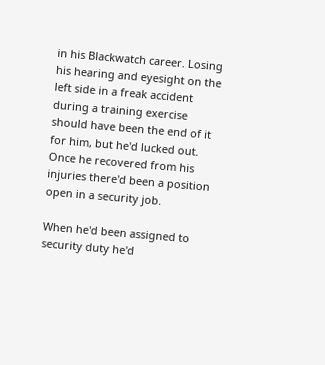in his Blackwatch career. Losing his hearing and eyesight on the left side in a freak accident during a training exercise should have been the end of it for him, but he'd lucked out. Once he recovered from his injuries there'd been a position open in a security job.

When he'd been assigned to security duty he'd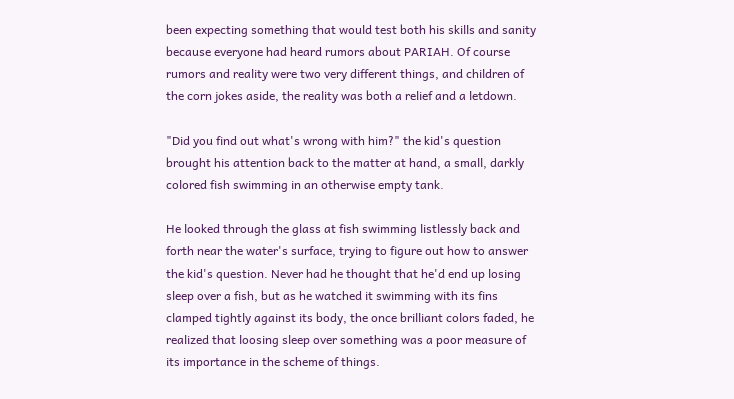been expecting something that would test both his skills and sanity because everyone had heard rumors about PARIAH. Of course rumors and reality were two very different things, and children of the corn jokes aside, the reality was both a relief and a letdown.

"Did you find out what's wrong with him?" the kid's question brought his attention back to the matter at hand, a small, darkly colored fish swimming in an otherwise empty tank.

He looked through the glass at fish swimming listlessly back and forth near the water's surface, trying to figure out how to answer the kid's question. Never had he thought that he'd end up losing sleep over a fish, but as he watched it swimming with its fins clamped tightly against its body, the once brilliant colors faded, he realized that loosing sleep over something was a poor measure of its importance in the scheme of things.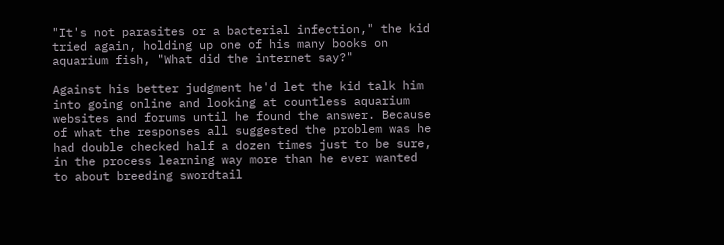"It's not parasites or a bacterial infection," the kid tried again, holding up one of his many books on aquarium fish, "What did the internet say?"

Against his better judgment he'd let the kid talk him into going online and looking at countless aquarium websites and forums until he found the answer. Because of what the responses all suggested the problem was he had double checked half a dozen times just to be sure, in the process learning way more than he ever wanted to about breeding swordtail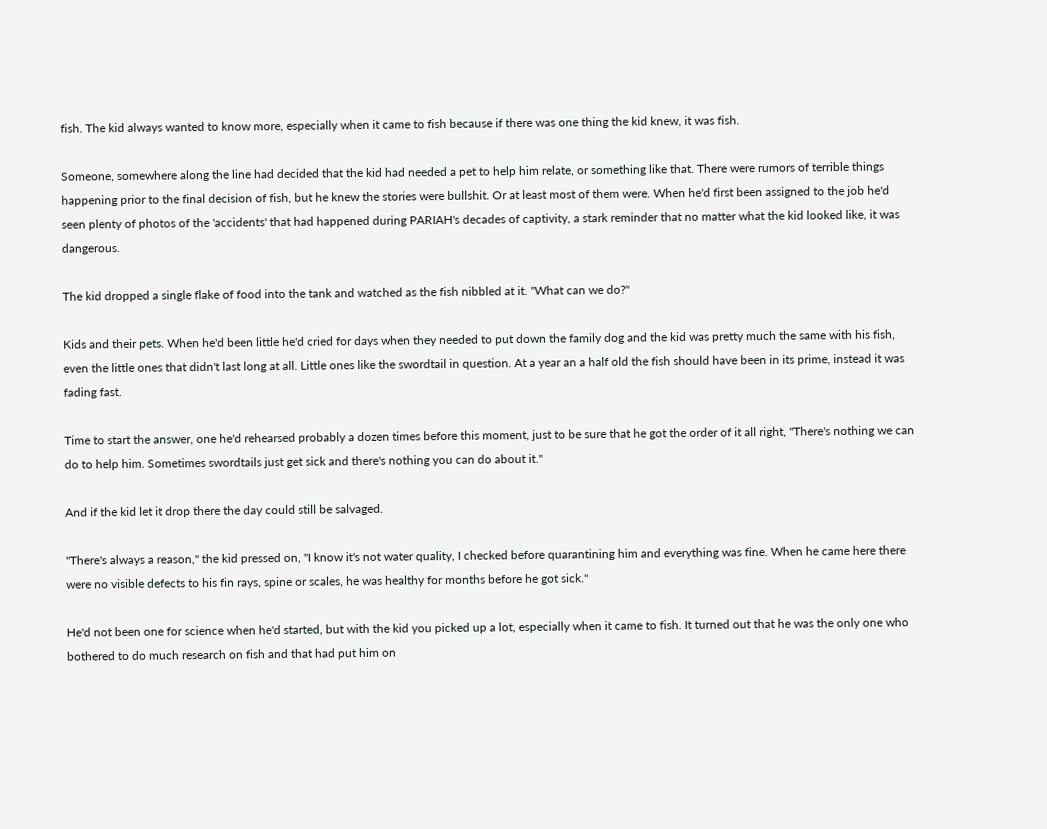fish. The kid always wanted to know more, especially when it came to fish because if there was one thing the kid knew, it was fish.

Someone, somewhere along the line had decided that the kid had needed a pet to help him relate, or something like that. There were rumors of terrible things happening prior to the final decision of fish, but he knew the stories were bullshit. Or at least most of them were. When he'd first been assigned to the job he'd seen plenty of photos of the 'accidents' that had happened during PARIAH's decades of captivity, a stark reminder that no matter what the kid looked like, it was dangerous.

The kid dropped a single flake of food into the tank and watched as the fish nibbled at it. "What can we do?"

Kids and their pets. When he'd been little he'd cried for days when they needed to put down the family dog and the kid was pretty much the same with his fish, even the little ones that didn't last long at all. Little ones like the swordtail in question. At a year an a half old the fish should have been in its prime, instead it was fading fast.

Time to start the answer, one he'd rehearsed probably a dozen times before this moment, just to be sure that he got the order of it all right, "There's nothing we can do to help him. Sometimes swordtails just get sick and there's nothing you can do about it."

And if the kid let it drop there the day could still be salvaged.

"There's always a reason," the kid pressed on, "I know it's not water quality, I checked before quarantining him and everything was fine. When he came here there were no visible defects to his fin rays, spine or scales, he was healthy for months before he got sick."

He'd not been one for science when he'd started, but with the kid you picked up a lot, especially when it came to fish. It turned out that he was the only one who bothered to do much research on fish and that had put him on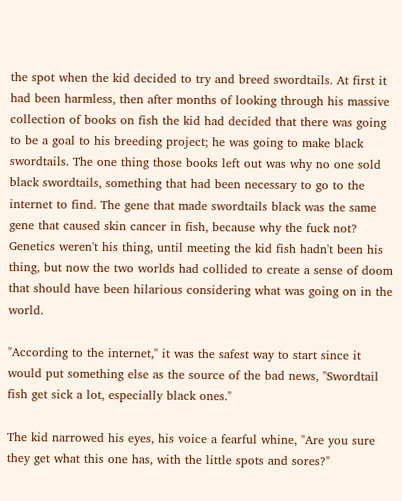the spot when the kid decided to try and breed swordtails. At first it had been harmless, then after months of looking through his massive collection of books on fish the kid had decided that there was going to be a goal to his breeding project; he was going to make black swordtails. The one thing those books left out was why no one sold black swordtails, something that had been necessary to go to the internet to find. The gene that made swordtails black was the same gene that caused skin cancer in fish, because why the fuck not? Genetics weren't his thing, until meeting the kid fish hadn't been his thing, but now the two worlds had collided to create a sense of doom that should have been hilarious considering what was going on in the world.

"According to the internet," it was the safest way to start since it would put something else as the source of the bad news, "Swordtail fish get sick a lot, especially black ones."

The kid narrowed his eyes, his voice a fearful whine, "Are you sure they get what this one has, with the little spots and sores?"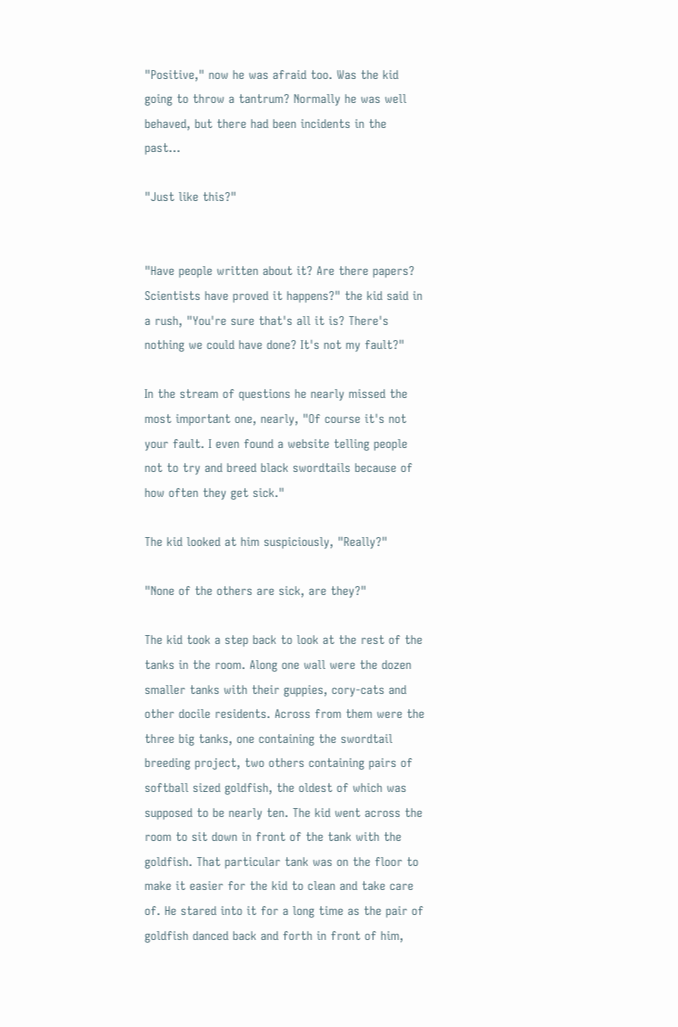"Positive," now he was afraid too. Was the kid going to throw a tantrum? Normally he was well behaved, but there had been incidents in the past…

"Just like this?"


"Have people written about it? Are there papers? Scientists have proved it happens?" the kid said in a rush, "You're sure that's all it is? There's nothing we could have done? It's not my fault?"

In the stream of questions he nearly missed the most important one, nearly, "Of course it's not your fault. I even found a website telling people not to try and breed black swordtails because of how often they get sick."

The kid looked at him suspiciously, "Really?"

"None of the others are sick, are they?"

The kid took a step back to look at the rest of the tanks in the room. Along one wall were the dozen smaller tanks with their guppies, cory-cats and other docile residents. Across from them were the three big tanks, one containing the swordtail breeding project, two others containing pairs of softball sized goldfish, the oldest of which was supposed to be nearly ten. The kid went across the room to sit down in front of the tank with the goldfish. That particular tank was on the floor to make it easier for the kid to clean and take care of. He stared into it for a long time as the pair of goldfish danced back and forth in front of him,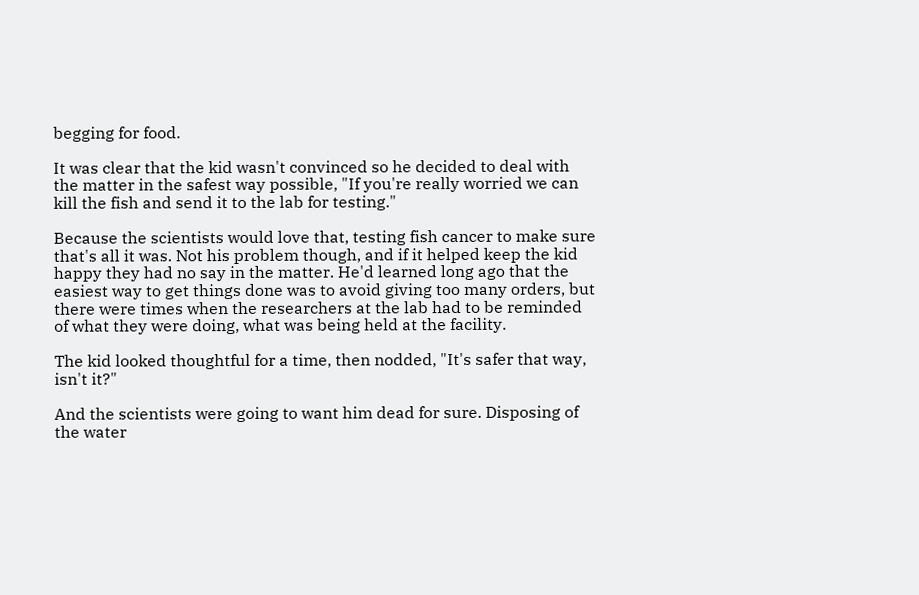begging for food.

It was clear that the kid wasn't convinced so he decided to deal with the matter in the safest way possible, "If you're really worried we can kill the fish and send it to the lab for testing."

Because the scientists would love that, testing fish cancer to make sure that's all it was. Not his problem though, and if it helped keep the kid happy they had no say in the matter. He'd learned long ago that the easiest way to get things done was to avoid giving too many orders, but there were times when the researchers at the lab had to be reminded of what they were doing, what was being held at the facility.

The kid looked thoughtful for a time, then nodded, "It's safer that way, isn't it?"

And the scientists were going to want him dead for sure. Disposing of the water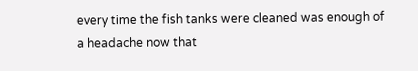every time the fish tanks were cleaned was enough of a headache now that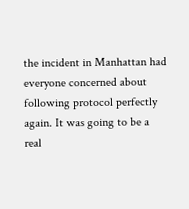the incident in Manhattan had everyone concerned about following protocol perfectly again. It was going to be a real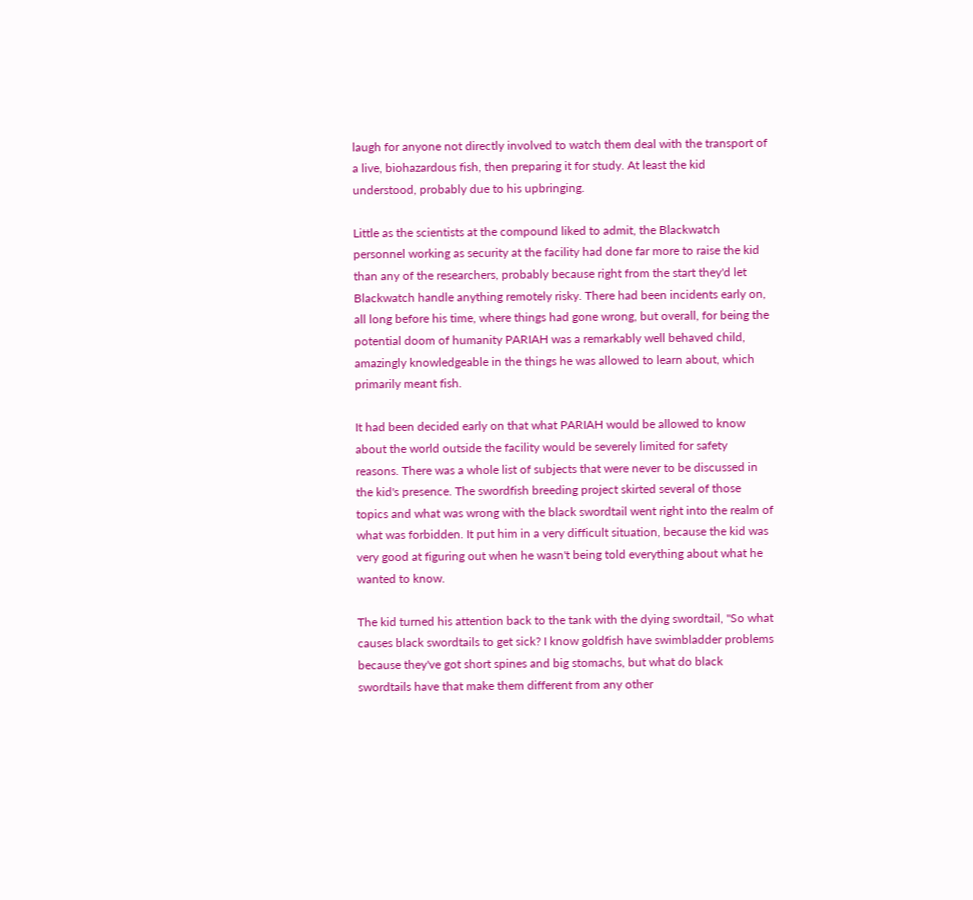laugh for anyone not directly involved to watch them deal with the transport of a live, biohazardous fish, then preparing it for study. At least the kid understood, probably due to his upbringing.

Little as the scientists at the compound liked to admit, the Blackwatch personnel working as security at the facility had done far more to raise the kid than any of the researchers, probably because right from the start they'd let Blackwatch handle anything remotely risky. There had been incidents early on, all long before his time, where things had gone wrong, but overall, for being the potential doom of humanity PARIAH was a remarkably well behaved child, amazingly knowledgeable in the things he was allowed to learn about, which primarily meant fish.

It had been decided early on that what PARIAH would be allowed to know about the world outside the facility would be severely limited for safety reasons. There was a whole list of subjects that were never to be discussed in the kid's presence. The swordfish breeding project skirted several of those topics and what was wrong with the black swordtail went right into the realm of what was forbidden. It put him in a very difficult situation, because the kid was very good at figuring out when he wasn't being told everything about what he wanted to know.

The kid turned his attention back to the tank with the dying swordtail, "So what causes black swordtails to get sick? I know goldfish have swimbladder problems because they've got short spines and big stomachs, but what do black swordtails have that make them different from any other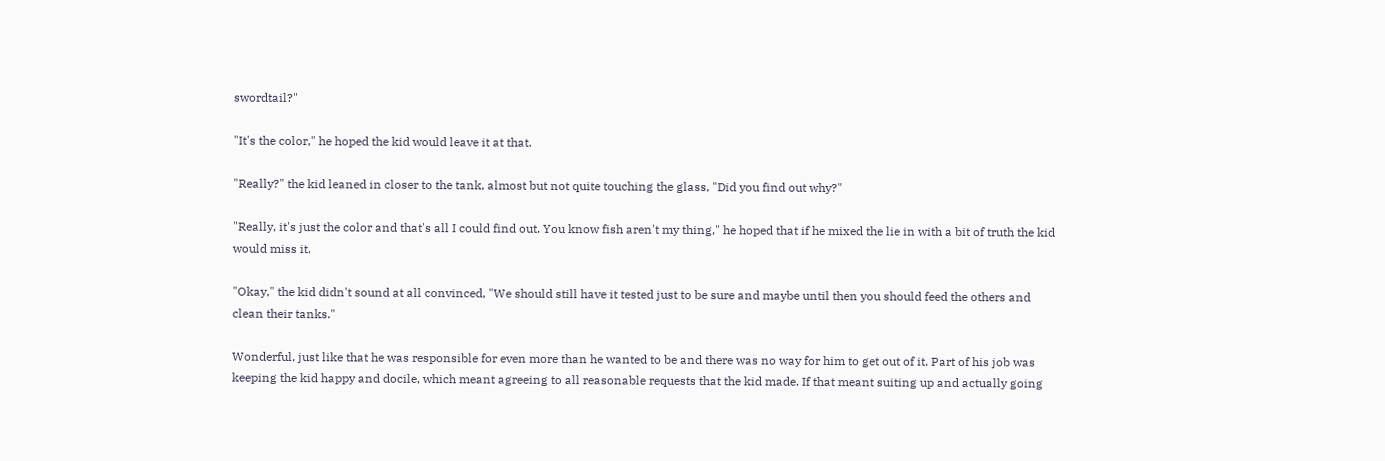swordtail?"

"It's the color," he hoped the kid would leave it at that.

"Really?" the kid leaned in closer to the tank, almost but not quite touching the glass, "Did you find out why?"

"Really, it's just the color and that's all I could find out. You know fish aren't my thing," he hoped that if he mixed the lie in with a bit of truth the kid would miss it.

"Okay," the kid didn't sound at all convinced, "We should still have it tested just to be sure and maybe until then you should feed the others and clean their tanks."

Wonderful, just like that he was responsible for even more than he wanted to be and there was no way for him to get out of it. Part of his job was keeping the kid happy and docile, which meant agreeing to all reasonable requests that the kid made. If that meant suiting up and actually going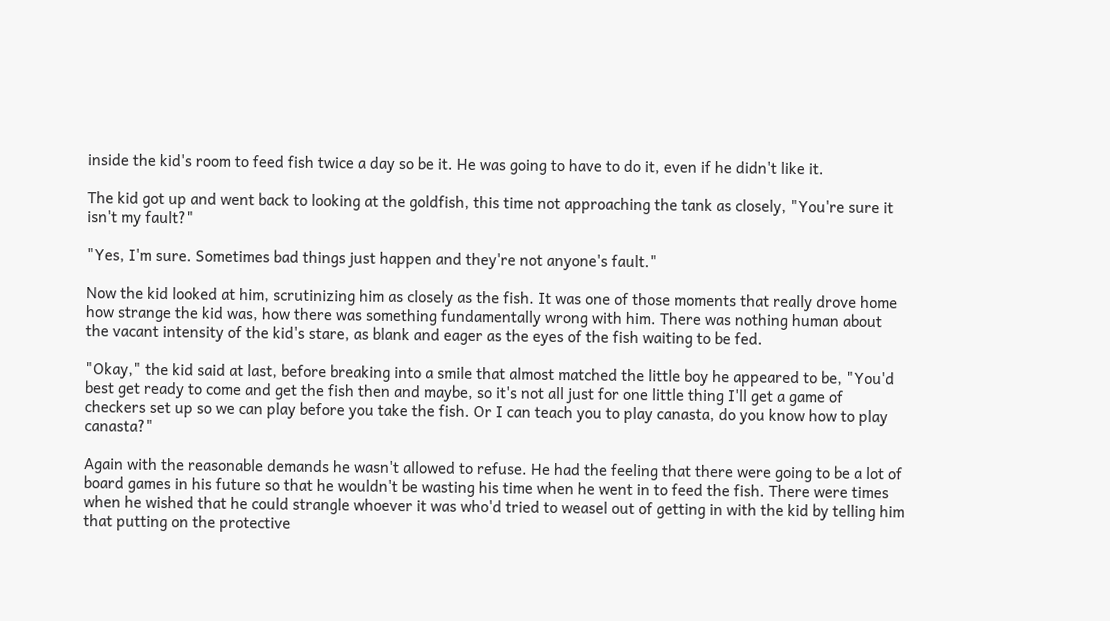inside the kid's room to feed fish twice a day so be it. He was going to have to do it, even if he didn't like it.

The kid got up and went back to looking at the goldfish, this time not approaching the tank as closely, "You're sure it isn't my fault?"

"Yes, I'm sure. Sometimes bad things just happen and they're not anyone's fault."

Now the kid looked at him, scrutinizing him as closely as the fish. It was one of those moments that really drove home how strange the kid was, how there was something fundamentally wrong with him. There was nothing human about the vacant intensity of the kid's stare, as blank and eager as the eyes of the fish waiting to be fed.

"Okay," the kid said at last, before breaking into a smile that almost matched the little boy he appeared to be, "You'd best get ready to come and get the fish then and maybe, so it's not all just for one little thing I'll get a game of checkers set up so we can play before you take the fish. Or I can teach you to play canasta, do you know how to play canasta?"

Again with the reasonable demands he wasn't allowed to refuse. He had the feeling that there were going to be a lot of board games in his future so that he wouldn't be wasting his time when he went in to feed the fish. There were times when he wished that he could strangle whoever it was who'd tried to weasel out of getting in with the kid by telling him that putting on the protective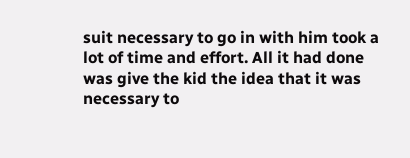suit necessary to go in with him took a lot of time and effort. All it had done was give the kid the idea that it was necessary to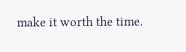make it worth the time.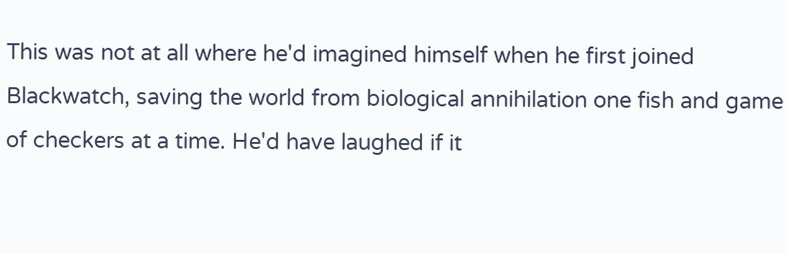This was not at all where he'd imagined himself when he first joined Blackwatch, saving the world from biological annihilation one fish and game of checkers at a time. He'd have laughed if it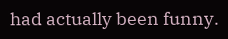had actually been funny.